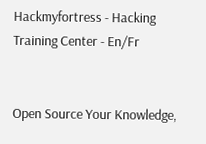Hackmyfortress - Hacking Training Center - En/Fr


Open Source Your Knowledge,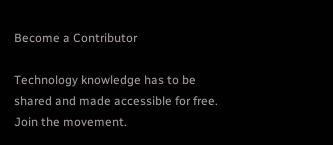Become a Contributor

Technology knowledge has to be shared and made accessible for free. Join the movement.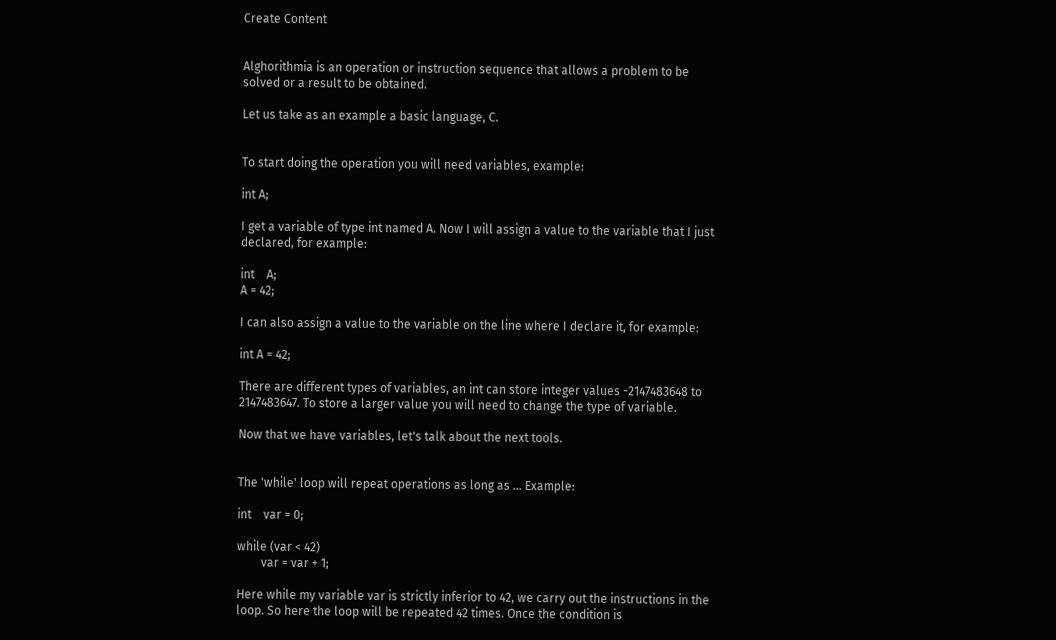Create Content


Alghorithmia is an operation or instruction sequence that allows a problem to be solved or a result to be obtained.

Let us take as an example a basic language, C.


To start doing the operation you will need variables, example:

int A;

I get a variable of type int named A. Now I will assign a value to the variable that I just declared, for example:

int    A;
A = 42;

I can also assign a value to the variable on the line where I declare it, for example:

int A = 42;

There are different types of variables, an int can store integer values -2147483648 to 2147483647. To store a larger value you will need to change the type of variable.

Now that we have variables, let's talk about the next tools.


The 'while' loop will repeat operations as long as ... Example:

int    var = 0;

while (var < 42)
        var = var + 1;

Here while my variable var is strictly inferior to 42, we carry out the instructions in the loop. So here the loop will be repeated 42 times. Once the condition is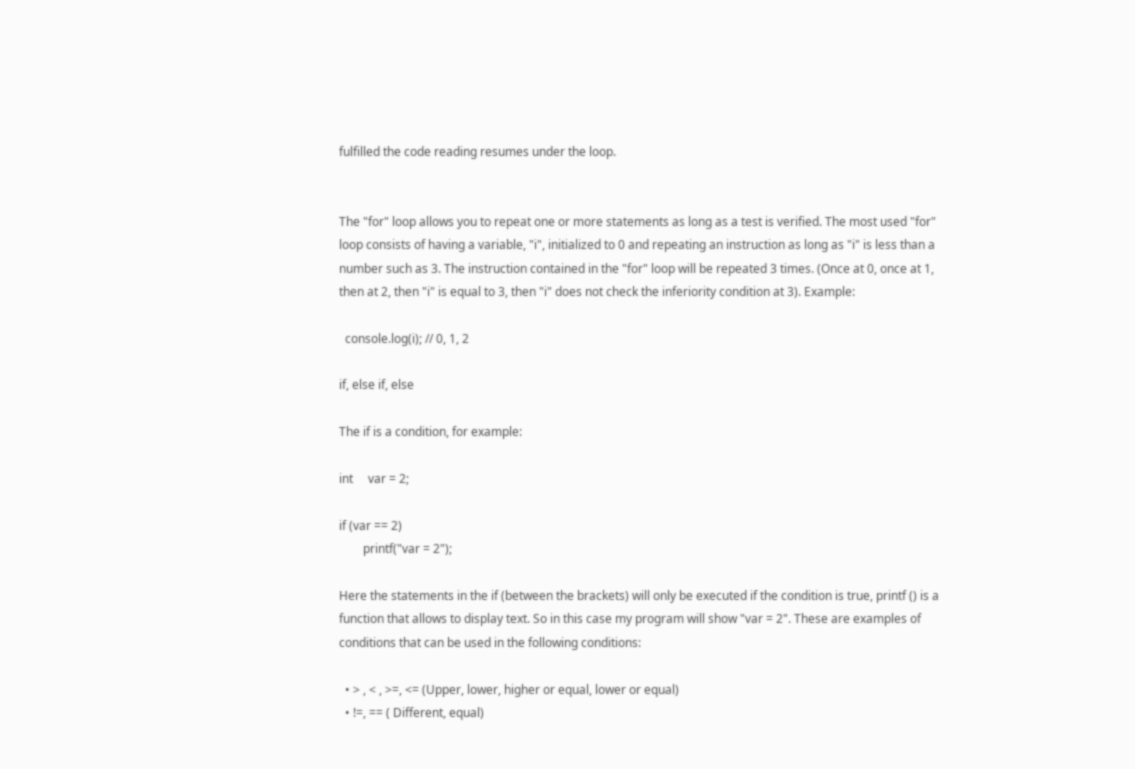fulfilled the code reading resumes under the loop.


The "for" loop allows you to repeat one or more statements as long as a test is verified. The most used "for" loop consists of having a variable, "i", initialized to 0 and repeating an instruction as long as "i" is less than a number such as 3. The instruction contained in the "for" loop will be repeated 3 times. (Once at 0, once at 1, then at 2, then "i" is equal to 3, then "i" does not check the inferiority condition at 3). Example:

  console.log(i); // 0, 1, 2

if, else if, else

The if is a condition, for example:

int     var = 2;

if (var == 2)
        printf("var = 2");

Here the statements in the if (between the brackets) will only be executed if the condition is true, printf () is a function that allows to display text. So in this case my program will show "var = 2". These are examples of conditions that can be used in the following conditions:

  • > , < , >=, <= (Upper, lower, higher or equal, lower or equal)
  • !=, == ( Different, equal)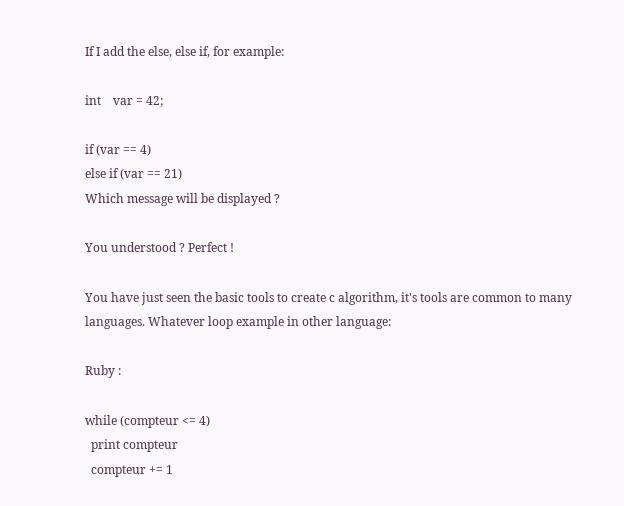If I add the else, else if, for example:

int    var = 42;

if (var == 4)
else if (var == 21)
Which message will be displayed ?

You understood ? Perfect !

You have just seen the basic tools to create c algorithm, it's tools are common to many languages. Whatever loop example in other language:

Ruby :

while (compteur <= 4)
  print compteur
  compteur += 1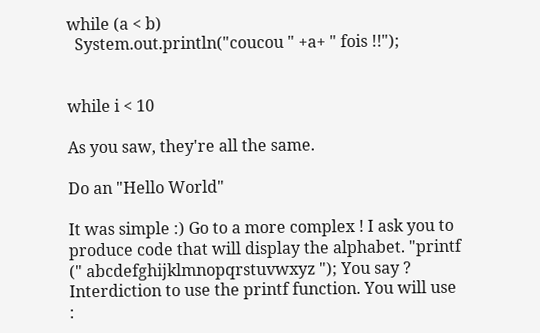while (a < b)
  System.out.println("coucou " +a+ " fois !!");


while i < 10

As you saw, they're all the same.

Do an "Hello World"

It was simple :) Go to a more complex ! I ask you to produce code that will display the alphabet. "printf (" abcdefghijklmnopqrstuvwxyz "); You say ? Interdiction to use the printf function. You will use :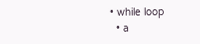• while loop
  • a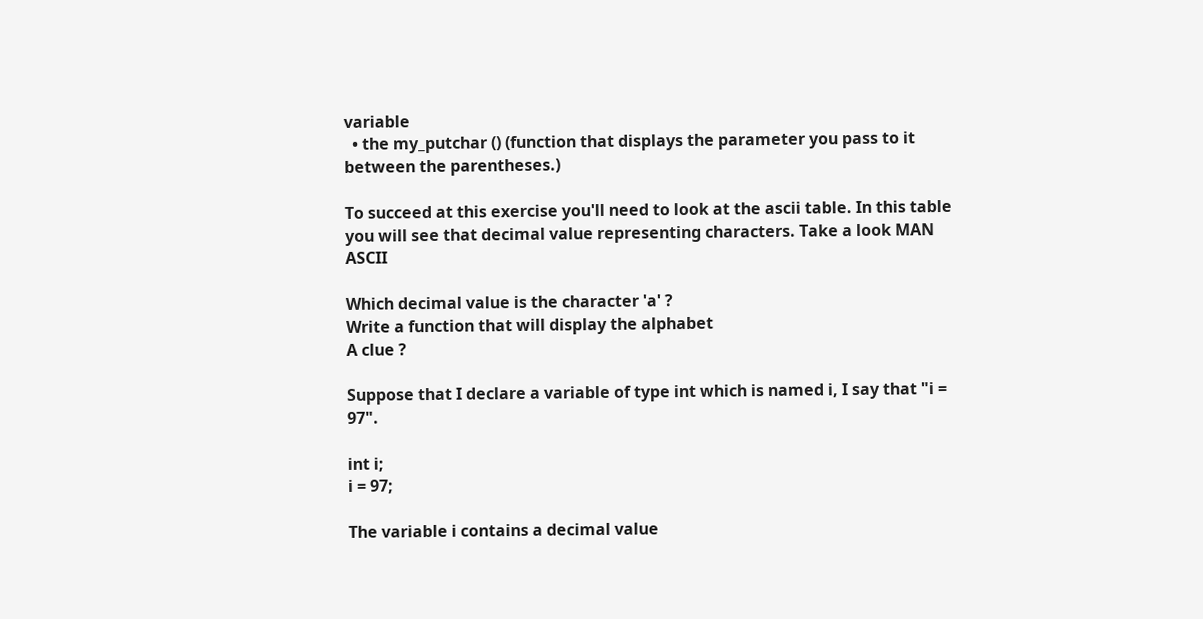variable
  • the my_putchar () (function that displays the parameter you pass to it between the parentheses.)

To succeed at this exercise you'll need to look at the ascii table. In this table you will see that decimal value representing characters. Take a look MAN ASCII

Which decimal value is the character 'a' ?
Write a function that will display the alphabet
A clue ?

Suppose that I declare a variable of type int which is named i, I say that "i = 97".

int i;
i = 97;

The variable i contains a decimal value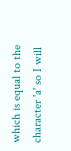which is equal to the character 'a' so I will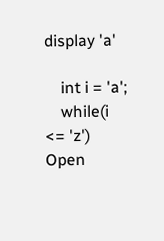display 'a'

    int i = 'a';
    while(i <= 'z')
Open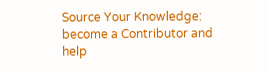Source Your Knowledge: become a Contributor and help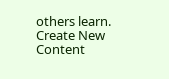others learn. Create New Content